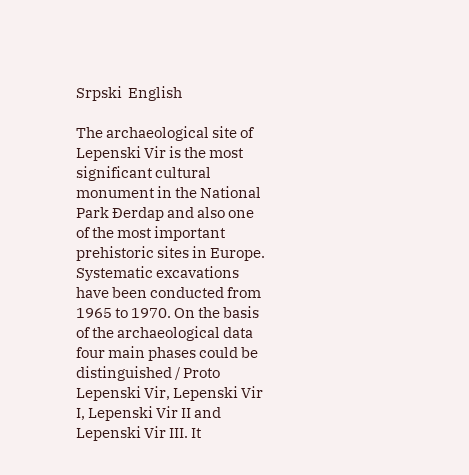Srpski  English

The archaeological site of Lepenski Vir is the most significant cultural monument in the National Park Đerdap and also one of the most important prehistoric sites in Europe. Systematic excavations have been conducted from 1965 to 1970. On the basis of the archaeological data four main phases could be distinguished / Proto Lepenski Vir, Lepenski Vir I, Lepenski Vir II and Lepenski Vir III. It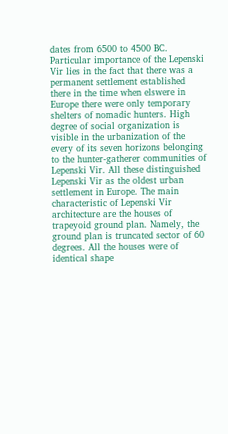dates from 6500 to 4500 BC. Particular importance of the Lepenski Vir lies in the fact that there was a permanent settlement established there in the time when elswere in Europe there were only temporary shelters of nomadic hunters. High degree of social organization is visible in the urbanization of the every of its seven horizons belonging to the hunter-gatherer communities of Lepenski Vir. All these distinguished Lepenski Vir as the oldest urban settlement in Europe. The main characteristic of Lepenski Vir architecture are the houses of trapeyoid ground plan. Namely, the ground plan is truncated sector of 60 degrees. All the houses were of identical shape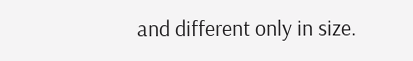and different only in size.